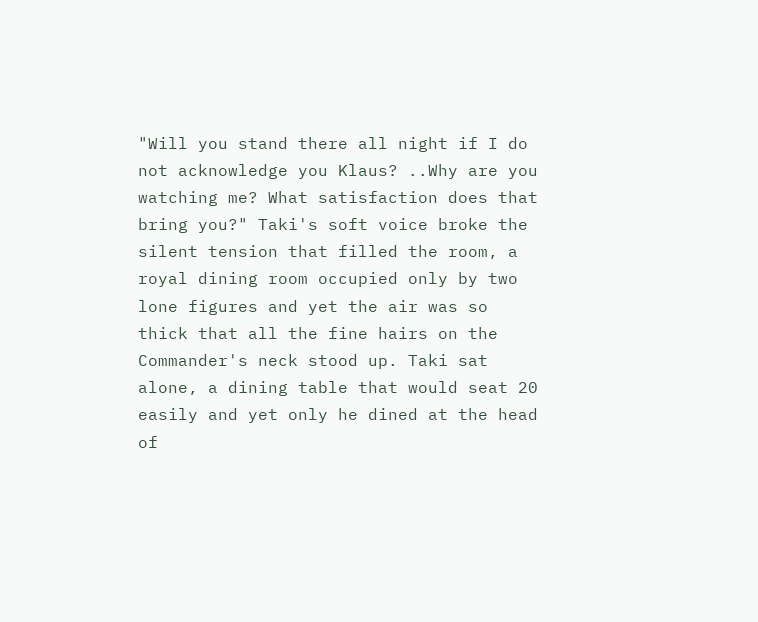"Will you stand there all night if I do not acknowledge you Klaus? ..Why are you watching me? What satisfaction does that bring you?" Taki's soft voice broke the silent tension that filled the room, a royal dining room occupied only by two lone figures and yet the air was so thick that all the fine hairs on the Commander's neck stood up. Taki sat alone, a dining table that would seat 20 easily and yet only he dined at the head of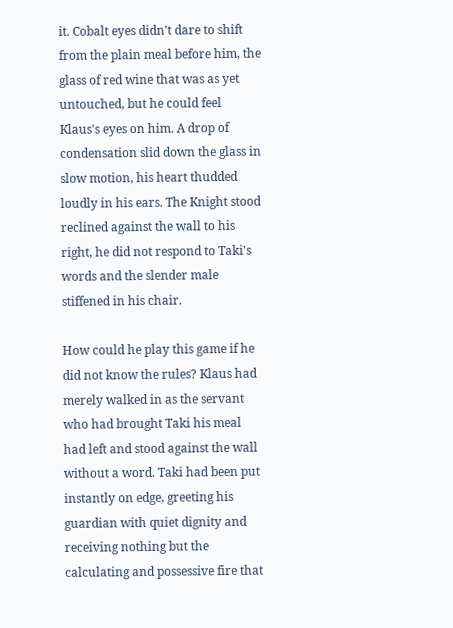it. Cobalt eyes didn't dare to shift from the plain meal before him, the glass of red wine that was as yet untouched, but he could feel Klaus's eyes on him. A drop of condensation slid down the glass in slow motion, his heart thudded loudly in his ears. The Knight stood reclined against the wall to his right, he did not respond to Taki's words and the slender male stiffened in his chair.

How could he play this game if he did not know the rules? Klaus had merely walked in as the servant who had brought Taki his meal had left and stood against the wall without a word. Taki had been put instantly on edge, greeting his guardian with quiet dignity and receiving nothing but the calculating and possessive fire that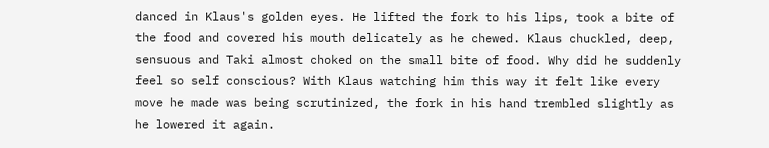danced in Klaus's golden eyes. He lifted the fork to his lips, took a bite of the food and covered his mouth delicately as he chewed. Klaus chuckled, deep, sensuous and Taki almost choked on the small bite of food. Why did he suddenly feel so self conscious? With Klaus watching him this way it felt like every move he made was being scrutinized, the fork in his hand trembled slightly as he lowered it again.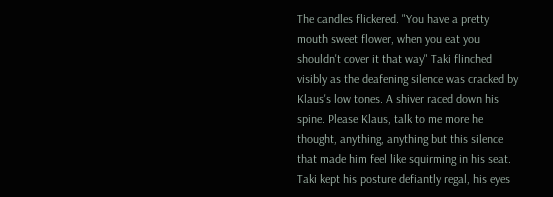The candles flickered. "You have a pretty mouth sweet flower, when you eat you shouldn't cover it that way" Taki flinched visibly as the deafening silence was cracked by Klaus's low tones. A shiver raced down his spine. Please Klaus, talk to me more he thought, anything, anything but this silence that made him feel like squirming in his seat. Taki kept his posture defiantly regal, his eyes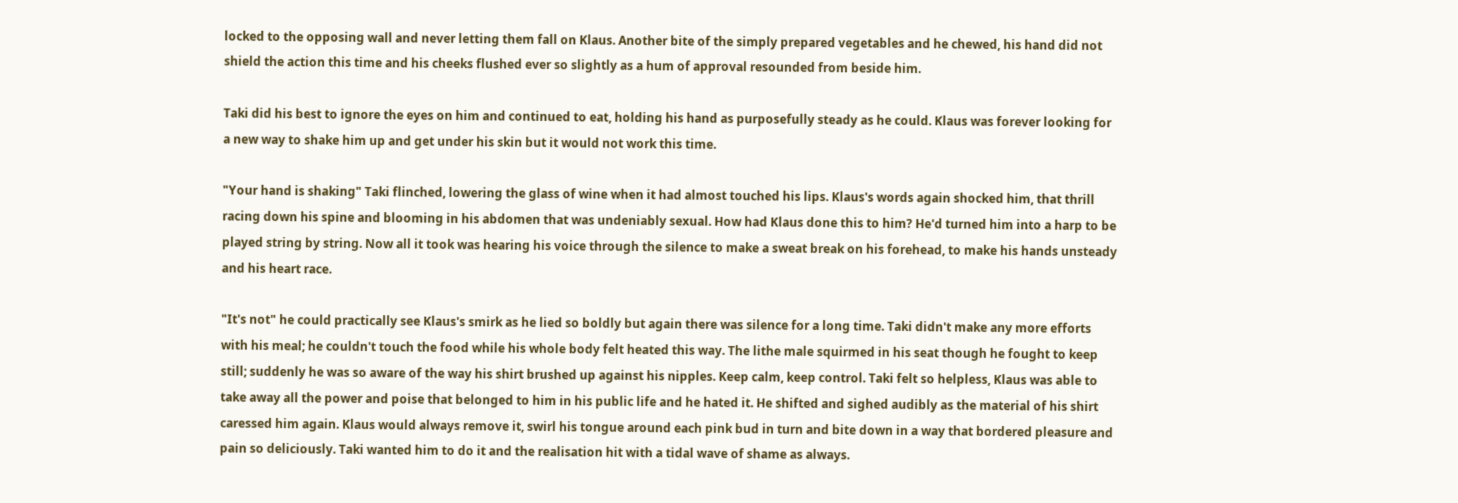locked to the opposing wall and never letting them fall on Klaus. Another bite of the simply prepared vegetables and he chewed, his hand did not shield the action this time and his cheeks flushed ever so slightly as a hum of approval resounded from beside him.

Taki did his best to ignore the eyes on him and continued to eat, holding his hand as purposefully steady as he could. Klaus was forever looking for a new way to shake him up and get under his skin but it would not work this time.

"Your hand is shaking" Taki flinched, lowering the glass of wine when it had almost touched his lips. Klaus's words again shocked him, that thrill racing down his spine and blooming in his abdomen that was undeniably sexual. How had Klaus done this to him? He'd turned him into a harp to be played string by string. Now all it took was hearing his voice through the silence to make a sweat break on his forehead, to make his hands unsteady and his heart race.

"It's not" he could practically see Klaus's smirk as he lied so boldly but again there was silence for a long time. Taki didn't make any more efforts with his meal; he couldn't touch the food while his whole body felt heated this way. The lithe male squirmed in his seat though he fought to keep still; suddenly he was so aware of the way his shirt brushed up against his nipples. Keep calm, keep control. Taki felt so helpless, Klaus was able to take away all the power and poise that belonged to him in his public life and he hated it. He shifted and sighed audibly as the material of his shirt caressed him again. Klaus would always remove it, swirl his tongue around each pink bud in turn and bite down in a way that bordered pleasure and pain so deliciously. Taki wanted him to do it and the realisation hit with a tidal wave of shame as always.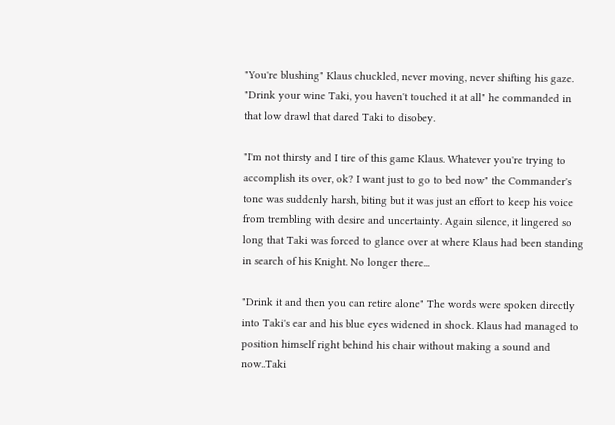"You're blushing" Klaus chuckled, never moving, never shifting his gaze. "Drink your wine Taki, you haven't touched it at all" he commanded in that low drawl that dared Taki to disobey.

"I'm not thirsty and I tire of this game Klaus. Whatever you're trying to accomplish its over, ok? I want just to go to bed now" the Commander's tone was suddenly harsh, biting but it was just an effort to keep his voice from trembling with desire and uncertainty. Again silence, it lingered so long that Taki was forced to glance over at where Klaus had been standing in search of his Knight. No longer there...

"Drink it and then you can retire alone" The words were spoken directly into Taki's ear and his blue eyes widened in shock. Klaus had managed to position himself right behind his chair without making a sound and now..Taki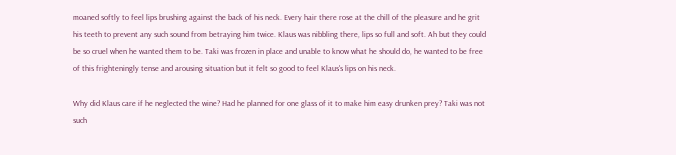moaned softly to feel lips brushing against the back of his neck. Every hair there rose at the chill of the pleasure and he grit his teeth to prevent any such sound from betraying him twice. Klaus was nibbling there, lips so full and soft. Ah but they could be so cruel when he wanted them to be. Taki was frozen in place and unable to know what he should do, he wanted to be free of this frighteningly tense and arousing situation but it felt so good to feel Klaus's lips on his neck.

Why did Klaus care if he neglected the wine? Had he planned for one glass of it to make him easy drunken prey? Taki was not such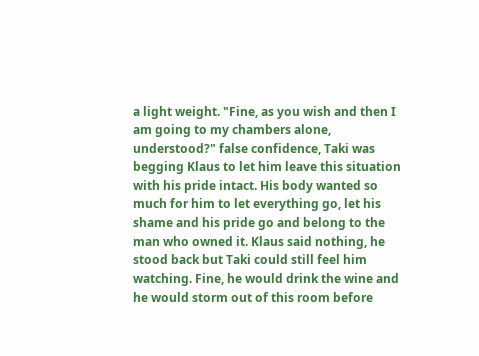a light weight. "Fine, as you wish and then I am going to my chambers alone, understood?" false confidence, Taki was begging Klaus to let him leave this situation with his pride intact. His body wanted so much for him to let everything go, let his shame and his pride go and belong to the man who owned it. Klaus said nothing, he stood back but Taki could still feel him watching. Fine, he would drink the wine and he would storm out of this room before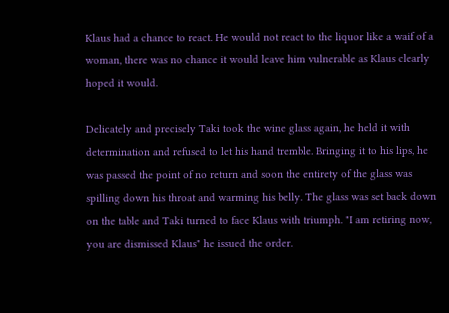Klaus had a chance to react. He would not react to the liquor like a waif of a woman, there was no chance it would leave him vulnerable as Klaus clearly hoped it would.

Delicately and precisely Taki took the wine glass again, he held it with determination and refused to let his hand tremble. Bringing it to his lips, he was passed the point of no return and soon the entirety of the glass was spilling down his throat and warming his belly. The glass was set back down on the table and Taki turned to face Klaus with triumph. "I am retiring now, you are dismissed Klaus" he issued the order.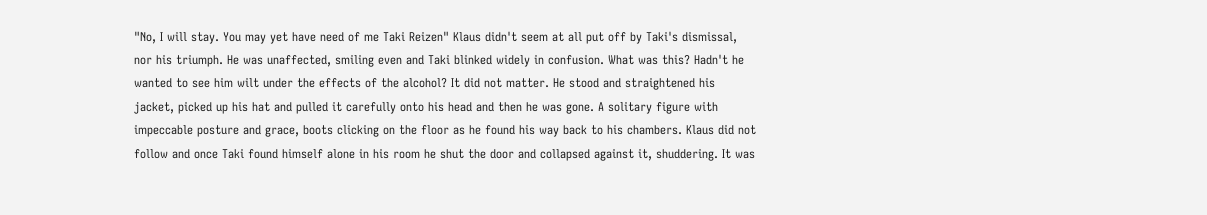"No, I will stay. You may yet have need of me Taki Reizen" Klaus didn't seem at all put off by Taki's dismissal, nor his triumph. He was unaffected, smiling even and Taki blinked widely in confusion. What was this? Hadn't he wanted to see him wilt under the effects of the alcohol? It did not matter. He stood and straightened his jacket, picked up his hat and pulled it carefully onto his head and then he was gone. A solitary figure with impeccable posture and grace, boots clicking on the floor as he found his way back to his chambers. Klaus did not follow and once Taki found himself alone in his room he shut the door and collapsed against it, shuddering. It was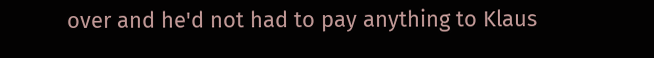over and he'd not had to pay anything to Klaus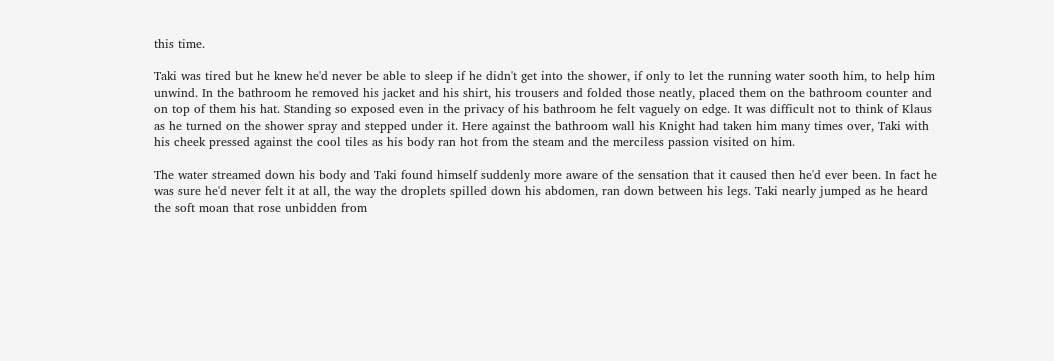this time.

Taki was tired but he knew he'd never be able to sleep if he didn't get into the shower, if only to let the running water sooth him, to help him unwind. In the bathroom he removed his jacket and his shirt, his trousers and folded those neatly, placed them on the bathroom counter and on top of them his hat. Standing so exposed even in the privacy of his bathroom he felt vaguely on edge. It was difficult not to think of Klaus as he turned on the shower spray and stepped under it. Here against the bathroom wall his Knight had taken him many times over, Taki with his cheek pressed against the cool tiles as his body ran hot from the steam and the merciless passion visited on him.

The water streamed down his body and Taki found himself suddenly more aware of the sensation that it caused then he'd ever been. In fact he was sure he'd never felt it at all, the way the droplets spilled down his abdomen, ran down between his legs. Taki nearly jumped as he heard the soft moan that rose unbidden from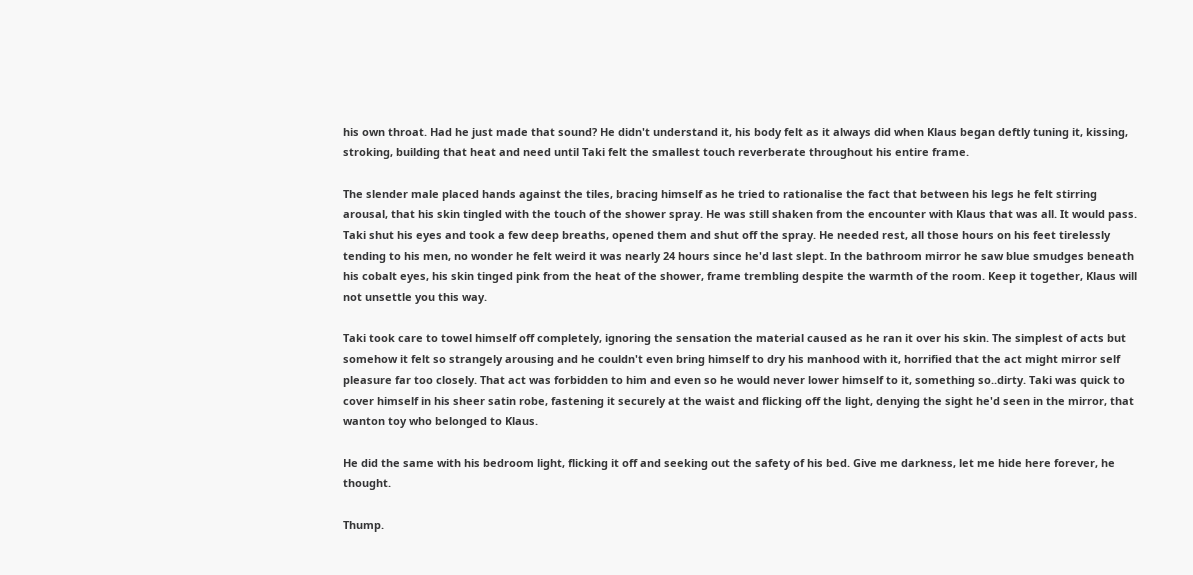his own throat. Had he just made that sound? He didn't understand it, his body felt as it always did when Klaus began deftly tuning it, kissing, stroking, building that heat and need until Taki felt the smallest touch reverberate throughout his entire frame.

The slender male placed hands against the tiles, bracing himself as he tried to rationalise the fact that between his legs he felt stirring arousal, that his skin tingled with the touch of the shower spray. He was still shaken from the encounter with Klaus that was all. It would pass. Taki shut his eyes and took a few deep breaths, opened them and shut off the spray. He needed rest, all those hours on his feet tirelessly tending to his men, no wonder he felt weird it was nearly 24 hours since he'd last slept. In the bathroom mirror he saw blue smudges beneath his cobalt eyes, his skin tinged pink from the heat of the shower, frame trembling despite the warmth of the room. Keep it together, Klaus will not unsettle you this way.

Taki took care to towel himself off completely, ignoring the sensation the material caused as he ran it over his skin. The simplest of acts but somehow it felt so strangely arousing and he couldn't even bring himself to dry his manhood with it, horrified that the act might mirror self pleasure far too closely. That act was forbidden to him and even so he would never lower himself to it, something so..dirty. Taki was quick to cover himself in his sheer satin robe, fastening it securely at the waist and flicking off the light, denying the sight he'd seen in the mirror, that wanton toy who belonged to Klaus.

He did the same with his bedroom light, flicking it off and seeking out the safety of his bed. Give me darkness, let me hide here forever, he thought.

Thump.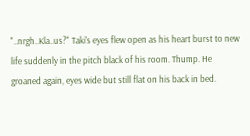"..nrgh..Kla..us?" Taki's eyes flew open as his heart burst to new life suddenly in the pitch black of his room. Thump. He groaned again, eyes wide but still flat on his back in bed.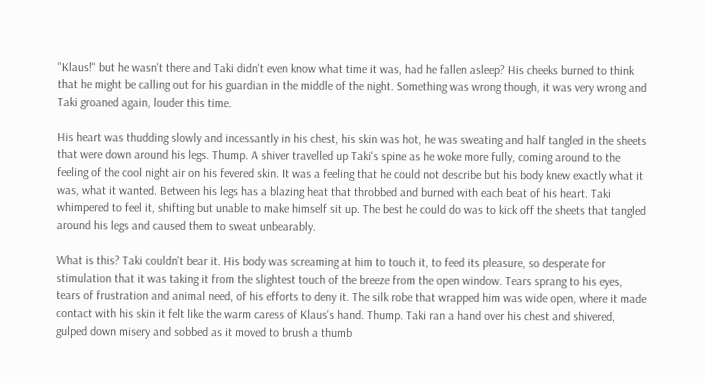"Klaus!" but he wasn't there and Taki didn't even know what time it was, had he fallen asleep? His cheeks burned to think that he might be calling out for his guardian in the middle of the night. Something was wrong though, it was very wrong and Taki groaned again, louder this time.

His heart was thudding slowly and incessantly in his chest, his skin was hot, he was sweating and half tangled in the sheets that were down around his legs. Thump. A shiver travelled up Taki's spine as he woke more fully, coming around to the feeling of the cool night air on his fevered skin. It was a feeling that he could not describe but his body knew exactly what it was, what it wanted. Between his legs has a blazing heat that throbbed and burned with each beat of his heart. Taki whimpered to feel it, shifting but unable to make himself sit up. The best he could do was to kick off the sheets that tangled around his legs and caused them to sweat unbearably.

What is this? Taki couldn't bear it. His body was screaming at him to touch it, to feed its pleasure, so desperate for stimulation that it was taking it from the slightest touch of the breeze from the open window. Tears sprang to his eyes, tears of frustration and animal need, of his efforts to deny it. The silk robe that wrapped him was wide open, where it made contact with his skin it felt like the warm caress of Klaus's hand. Thump. Taki ran a hand over his chest and shivered, gulped down misery and sobbed as it moved to brush a thumb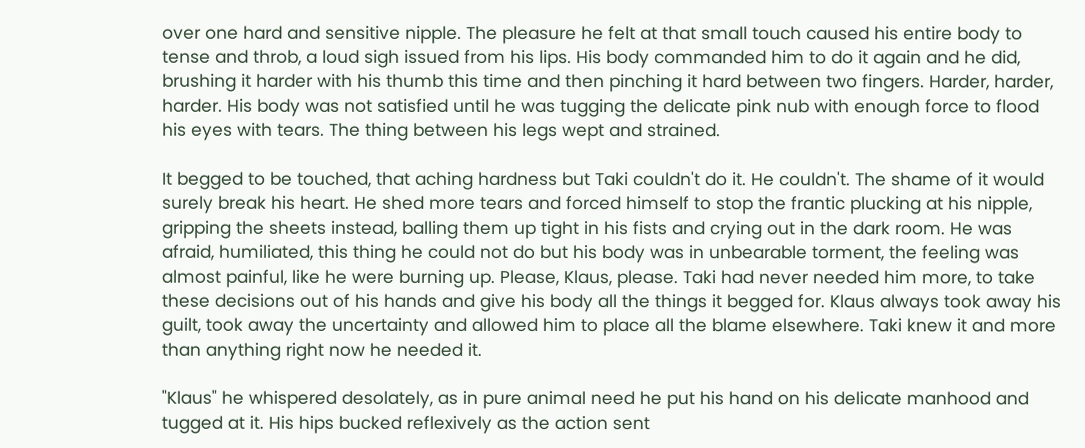over one hard and sensitive nipple. The pleasure he felt at that small touch caused his entire body to tense and throb, a loud sigh issued from his lips. His body commanded him to do it again and he did, brushing it harder with his thumb this time and then pinching it hard between two fingers. Harder, harder, harder. His body was not satisfied until he was tugging the delicate pink nub with enough force to flood his eyes with tears. The thing between his legs wept and strained.

It begged to be touched, that aching hardness but Taki couldn't do it. He couldn't. The shame of it would surely break his heart. He shed more tears and forced himself to stop the frantic plucking at his nipple, gripping the sheets instead, balling them up tight in his fists and crying out in the dark room. He was afraid, humiliated, this thing he could not do but his body was in unbearable torment, the feeling was almost painful, like he were burning up. Please, Klaus, please. Taki had never needed him more, to take these decisions out of his hands and give his body all the things it begged for. Klaus always took away his guilt, took away the uncertainty and allowed him to place all the blame elsewhere. Taki knew it and more than anything right now he needed it.

"Klaus" he whispered desolately, as in pure animal need he put his hand on his delicate manhood and tugged at it. His hips bucked reflexively as the action sent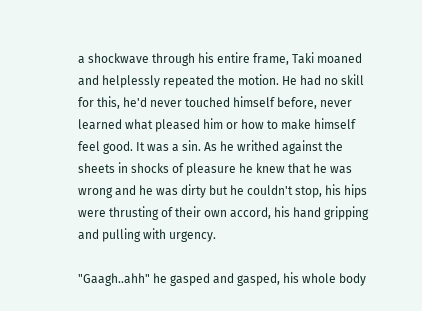a shockwave through his entire frame, Taki moaned and helplessly repeated the motion. He had no skill for this, he'd never touched himself before, never learned what pleased him or how to make himself feel good. It was a sin. As he writhed against the sheets in shocks of pleasure he knew that he was wrong and he was dirty but he couldn't stop, his hips were thrusting of their own accord, his hand gripping and pulling with urgency.

"Gaagh..ahh" he gasped and gasped, his whole body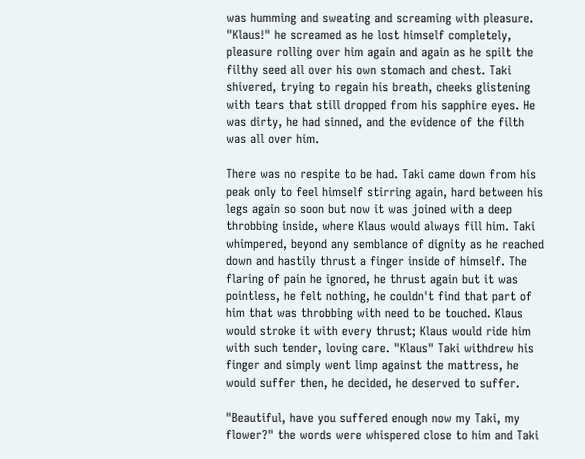was humming and sweating and screaming with pleasure. "Klaus!" he screamed as he lost himself completely, pleasure rolling over him again and again as he spilt the filthy seed all over his own stomach and chest. Taki shivered, trying to regain his breath, cheeks glistening with tears that still dropped from his sapphire eyes. He was dirty, he had sinned, and the evidence of the filth was all over him.

There was no respite to be had. Taki came down from his peak only to feel himself stirring again, hard between his legs again so soon but now it was joined with a deep throbbing inside, where Klaus would always fill him. Taki whimpered, beyond any semblance of dignity as he reached down and hastily thrust a finger inside of himself. The flaring of pain he ignored, he thrust again but it was pointless, he felt nothing, he couldn't find that part of him that was throbbing with need to be touched. Klaus would stroke it with every thrust; Klaus would ride him with such tender, loving care. "Klaus" Taki withdrew his finger and simply went limp against the mattress, he would suffer then, he decided, he deserved to suffer.

"Beautiful, have you suffered enough now my Taki, my flower?" the words were whispered close to him and Taki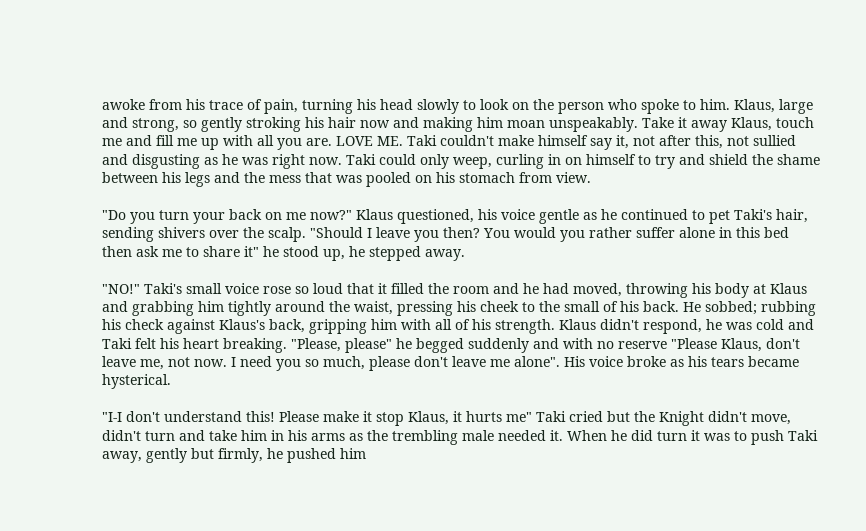awoke from his trace of pain, turning his head slowly to look on the person who spoke to him. Klaus, large and strong, so gently stroking his hair now and making him moan unspeakably. Take it away Klaus, touch me and fill me up with all you are. LOVE ME. Taki couldn't make himself say it, not after this, not sullied and disgusting as he was right now. Taki could only weep, curling in on himself to try and shield the shame between his legs and the mess that was pooled on his stomach from view.

"Do you turn your back on me now?" Klaus questioned, his voice gentle as he continued to pet Taki's hair, sending shivers over the scalp. "Should I leave you then? You would you rather suffer alone in this bed then ask me to share it" he stood up, he stepped away.

"NO!" Taki's small voice rose so loud that it filled the room and he had moved, throwing his body at Klaus and grabbing him tightly around the waist, pressing his cheek to the small of his back. He sobbed; rubbing his check against Klaus's back, gripping him with all of his strength. Klaus didn't respond, he was cold and Taki felt his heart breaking. "Please, please" he begged suddenly and with no reserve "Please Klaus, don't leave me, not now. I need you so much, please don't leave me alone". His voice broke as his tears became hysterical.

"I-I don't understand this! Please make it stop Klaus, it hurts me" Taki cried but the Knight didn't move, didn't turn and take him in his arms as the trembling male needed it. When he did turn it was to push Taki away, gently but firmly, he pushed him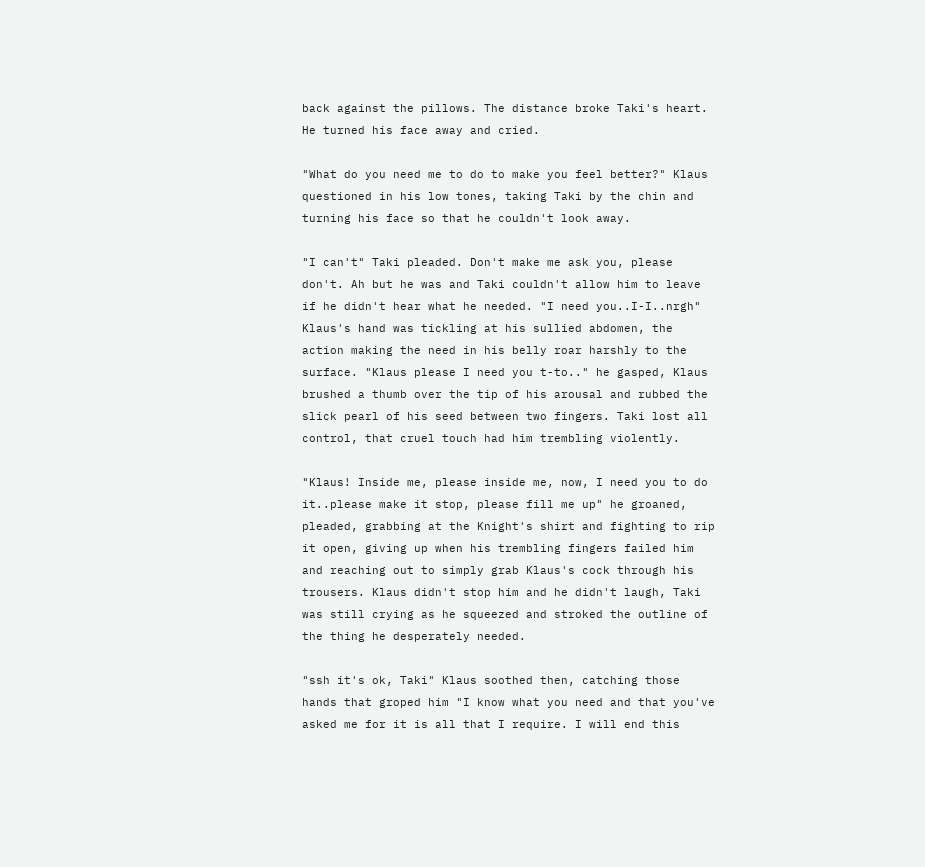back against the pillows. The distance broke Taki's heart. He turned his face away and cried.

"What do you need me to do to make you feel better?" Klaus questioned in his low tones, taking Taki by the chin and turning his face so that he couldn't look away.

"I can't" Taki pleaded. Don't make me ask you, please don't. Ah but he was and Taki couldn't allow him to leave if he didn't hear what he needed. "I need you..I-I..nrgh" Klaus's hand was tickling at his sullied abdomen, the action making the need in his belly roar harshly to the surface. "Klaus please I need you t-to.." he gasped, Klaus brushed a thumb over the tip of his arousal and rubbed the slick pearl of his seed between two fingers. Taki lost all control, that cruel touch had him trembling violently.

"Klaus! Inside me, please inside me, now, I need you to do it..please make it stop, please fill me up" he groaned, pleaded, grabbing at the Knight's shirt and fighting to rip it open, giving up when his trembling fingers failed him and reaching out to simply grab Klaus's cock through his trousers. Klaus didn't stop him and he didn't laugh, Taki was still crying as he squeezed and stroked the outline of the thing he desperately needed.

"ssh it's ok, Taki" Klaus soothed then, catching those hands that groped him "I know what you need and that you've asked me for it is all that I require. I will end this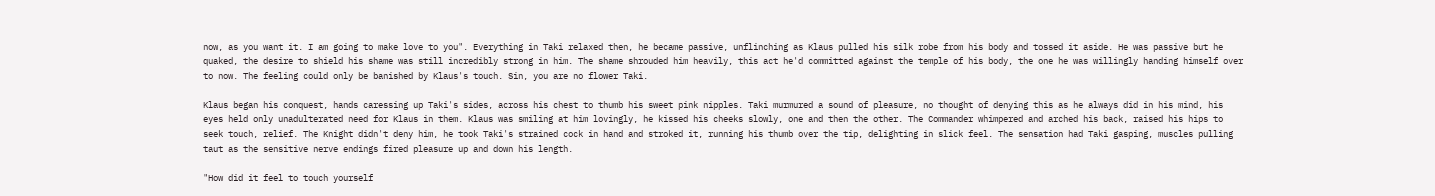now, as you want it. I am going to make love to you". Everything in Taki relaxed then, he became passive, unflinching as Klaus pulled his silk robe from his body and tossed it aside. He was passive but he quaked, the desire to shield his shame was still incredibly strong in him. The shame shrouded him heavily, this act he'd committed against the temple of his body, the one he was willingly handing himself over to now. The feeling could only be banished by Klaus's touch. Sin, you are no flower Taki.

Klaus began his conquest, hands caressing up Taki's sides, across his chest to thumb his sweet pink nipples. Taki murmured a sound of pleasure, no thought of denying this as he always did in his mind, his eyes held only unadulterated need for Klaus in them. Klaus was smiling at him lovingly, he kissed his cheeks slowly, one and then the other. The Commander whimpered and arched his back, raised his hips to seek touch, relief. The Knight didn't deny him, he took Taki's strained cock in hand and stroked it, running his thumb over the tip, delighting in slick feel. The sensation had Taki gasping, muscles pulling taut as the sensitive nerve endings fired pleasure up and down his length.

"How did it feel to touch yourself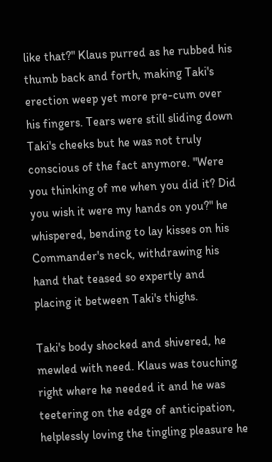like that?" Klaus purred as he rubbed his thumb back and forth, making Taki's erection weep yet more pre-cum over his fingers. Tears were still sliding down Taki's cheeks but he was not truly conscious of the fact anymore. "Were you thinking of me when you did it? Did you wish it were my hands on you?" he whispered, bending to lay kisses on his Commander's neck, withdrawing his hand that teased so expertly and placing it between Taki's thighs.

Taki's body shocked and shivered, he mewled with need. Klaus was touching right where he needed it and he was teetering on the edge of anticipation, helplessly loving the tingling pleasure he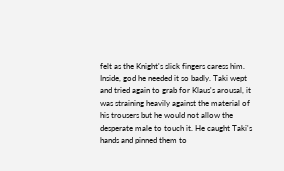felt as the Knight's slick fingers caress him. Inside, god he needed it so badly. Taki wept and tried again to grab for Klaus's arousal, it was straining heavily against the material of his trousers but he would not allow the desperate male to touch it. He caught Taki's hands and pinned them to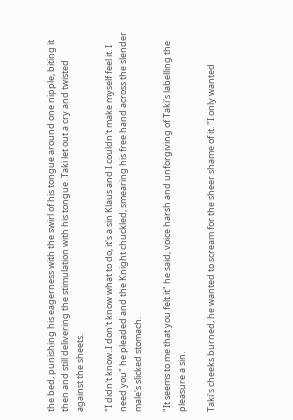the bed, punishing his eagerness with the swirl of his tongue around one nipple, biting it then and still delivering the stimulation with his tongue. Taki let out a cry and twisted against the sheets.

"I didn't know..I don't know what to do, it's a sin Klaus and I couldn't make myself feel it. I need you" he pleaded and the Knight chuckled, smearing his free hand across the slender male's slicked stomach.

"It seems to me that you felt it" he said, voice harsh and unforgiving of Taki's labelling the pleasure a sin.

Taki's cheeks burned, he wanted to scream for the sheer shame of it. "I only wanted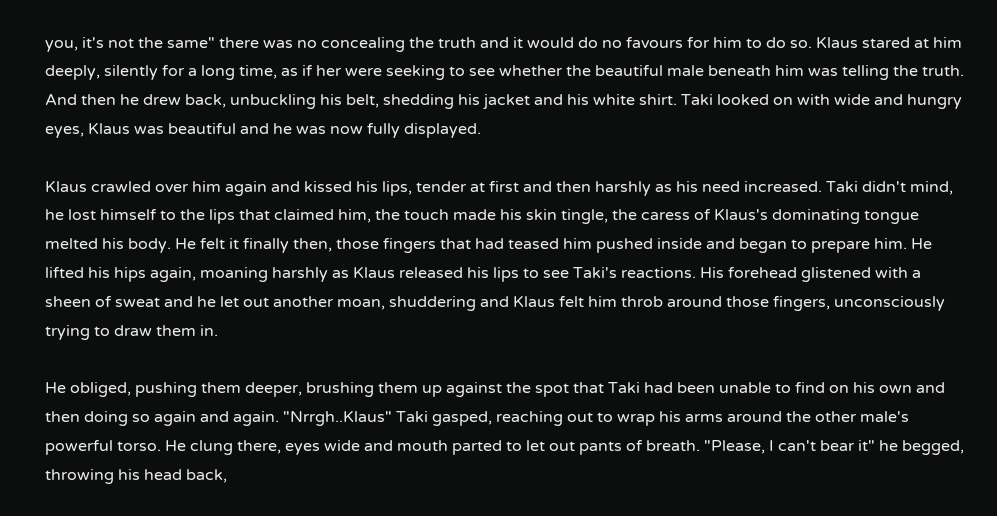you, it's not the same" there was no concealing the truth and it would do no favours for him to do so. Klaus stared at him deeply, silently for a long time, as if her were seeking to see whether the beautiful male beneath him was telling the truth. And then he drew back, unbuckling his belt, shedding his jacket and his white shirt. Taki looked on with wide and hungry eyes, Klaus was beautiful and he was now fully displayed.

Klaus crawled over him again and kissed his lips, tender at first and then harshly as his need increased. Taki didn't mind, he lost himself to the lips that claimed him, the touch made his skin tingle, the caress of Klaus's dominating tongue melted his body. He felt it finally then, those fingers that had teased him pushed inside and began to prepare him. He lifted his hips again, moaning harshly as Klaus released his lips to see Taki's reactions. His forehead glistened with a sheen of sweat and he let out another moan, shuddering and Klaus felt him throb around those fingers, unconsciously trying to draw them in.

He obliged, pushing them deeper, brushing them up against the spot that Taki had been unable to find on his own and then doing so again and again. "Nrrgh..Klaus" Taki gasped, reaching out to wrap his arms around the other male's powerful torso. He clung there, eyes wide and mouth parted to let out pants of breath. "Please, I can't bear it" he begged, throwing his head back,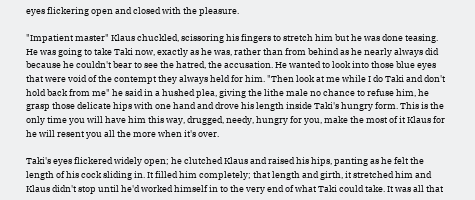eyes flickering open and closed with the pleasure.

"Impatient master" Klaus chuckled, scissoring his fingers to stretch him but he was done teasing. He was going to take Taki now, exactly as he was, rather than from behind as he nearly always did because he couldn't bear to see the hatred, the accusation. He wanted to look into those blue eyes that were void of the contempt they always held for him. "Then look at me while I do Taki and don't hold back from me" he said in a hushed plea, giving the lithe male no chance to refuse him, he grasp those delicate hips with one hand and drove his length inside Taki's hungry form. This is the only time you will have him this way, drugged, needy, hungry for you, make the most of it Klaus for he will resent you all the more when it's over.

Taki's eyes flickered widely open; he clutched Klaus and raised his hips, panting as he felt the length of his cock sliding in. It filled him completely; that length and girth, it stretched him and Klaus didn't stop until he'd worked himself in to the very end of what Taki could take. It was all that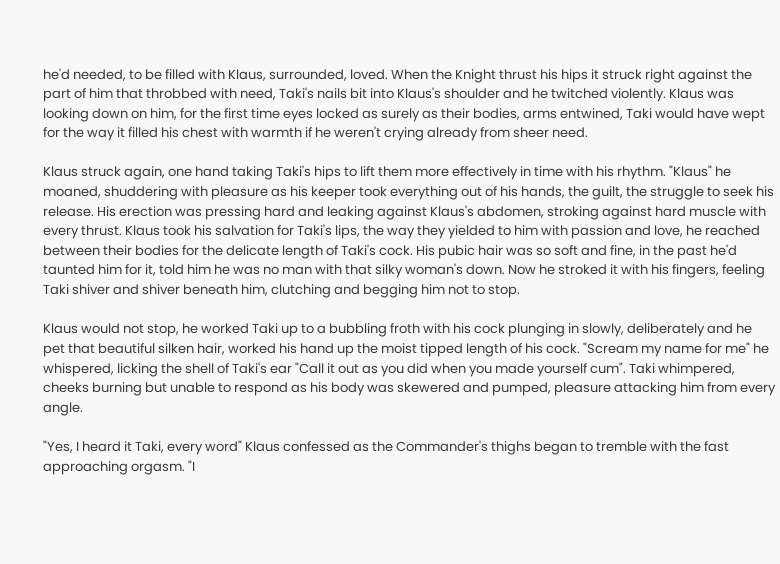he'd needed, to be filled with Klaus, surrounded, loved. When the Knight thrust his hips it struck right against the part of him that throbbed with need, Taki's nails bit into Klaus's shoulder and he twitched violently. Klaus was looking down on him, for the first time eyes locked as surely as their bodies, arms entwined, Taki would have wept for the way it filled his chest with warmth if he weren't crying already from sheer need.

Klaus struck again, one hand taking Taki's hips to lift them more effectively in time with his rhythm. "Klaus" he moaned, shuddering with pleasure as his keeper took everything out of his hands, the guilt, the struggle to seek his release. His erection was pressing hard and leaking against Klaus's abdomen, stroking against hard muscle with every thrust. Klaus took his salvation for Taki's lips, the way they yielded to him with passion and love, he reached between their bodies for the delicate length of Taki's cock. His pubic hair was so soft and fine, in the past he'd taunted him for it, told him he was no man with that silky woman's down. Now he stroked it with his fingers, feeling Taki shiver and shiver beneath him, clutching and begging him not to stop.

Klaus would not stop, he worked Taki up to a bubbling froth with his cock plunging in slowly, deliberately and he pet that beautiful silken hair, worked his hand up the moist tipped length of his cock. "Scream my name for me" he whispered, licking the shell of Taki's ear "Call it out as you did when you made yourself cum". Taki whimpered, cheeks burning but unable to respond as his body was skewered and pumped, pleasure attacking him from every angle.

"Yes, I heard it Taki, every word" Klaus confessed as the Commander's thighs began to tremble with the fast approaching orgasm. "I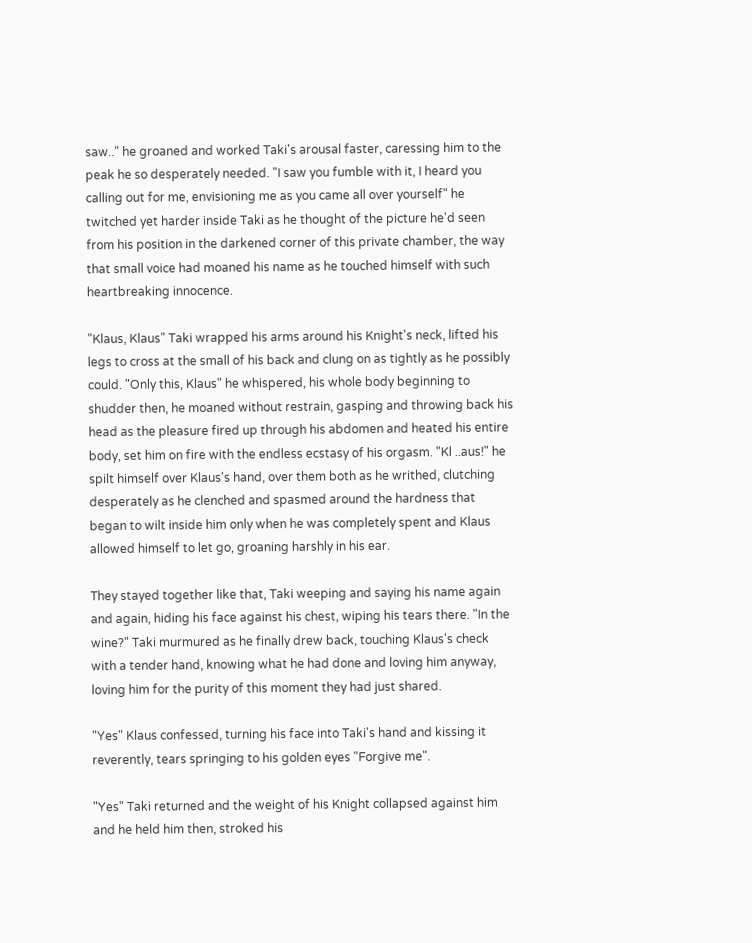saw.." he groaned and worked Taki's arousal faster, caressing him to the peak he so desperately needed. "I saw you fumble with it, I heard you calling out for me, envisioning me as you came all over yourself" he twitched yet harder inside Taki as he thought of the picture he'd seen from his position in the darkened corner of this private chamber, the way that small voice had moaned his name as he touched himself with such heartbreaking innocence.

"Klaus, Klaus" Taki wrapped his arms around his Knight's neck, lifted his legs to cross at the small of his back and clung on as tightly as he possibly could. "Only this, Klaus" he whispered, his whole body beginning to shudder then, he moaned without restrain, gasping and throwing back his head as the pleasure fired up through his abdomen and heated his entire body, set him on fire with the endless ecstasy of his orgasm. "Kl ..aus!" he spilt himself over Klaus's hand, over them both as he writhed, clutching desperately as he clenched and spasmed around the hardness that began to wilt inside him only when he was completely spent and Klaus allowed himself to let go, groaning harshly in his ear.

They stayed together like that, Taki weeping and saying his name again and again, hiding his face against his chest, wiping his tears there. "In the wine?" Taki murmured as he finally drew back, touching Klaus's check with a tender hand, knowing what he had done and loving him anyway, loving him for the purity of this moment they had just shared.

"Yes" Klaus confessed, turning his face into Taki's hand and kissing it reverently, tears springing to his golden eyes "Forgive me".

"Yes" Taki returned and the weight of his Knight collapsed against him and he held him then, stroked his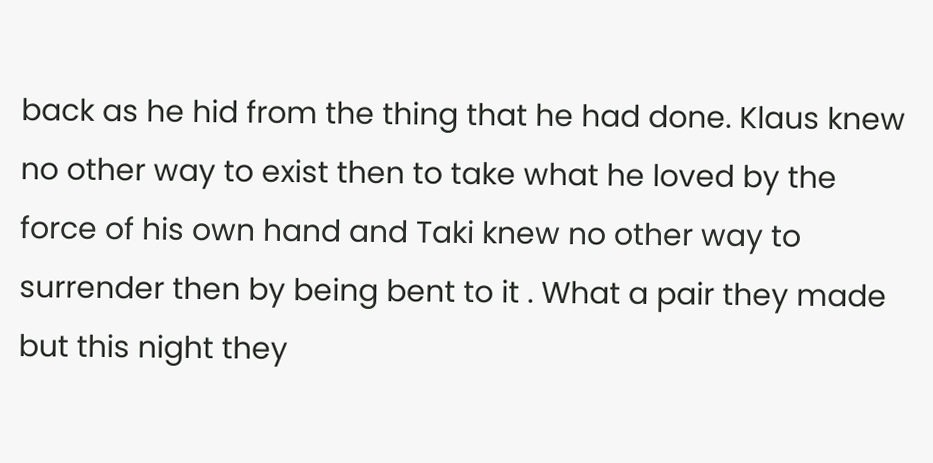back as he hid from the thing that he had done. Klaus knew no other way to exist then to take what he loved by the force of his own hand and Taki knew no other way to surrender then by being bent to it . What a pair they made but this night they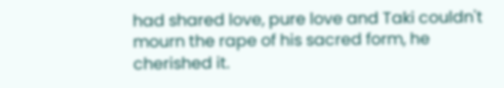had shared love, pure love and Taki couldn't mourn the rape of his sacred form, he cherished it.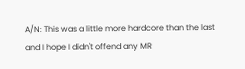A/N: This was a little more hardcore than the last and I hope I didn't offend any MR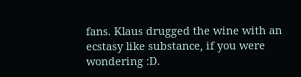fans. Klaus drugged the wine with an ecstasy like substance, if you were wondering :D.